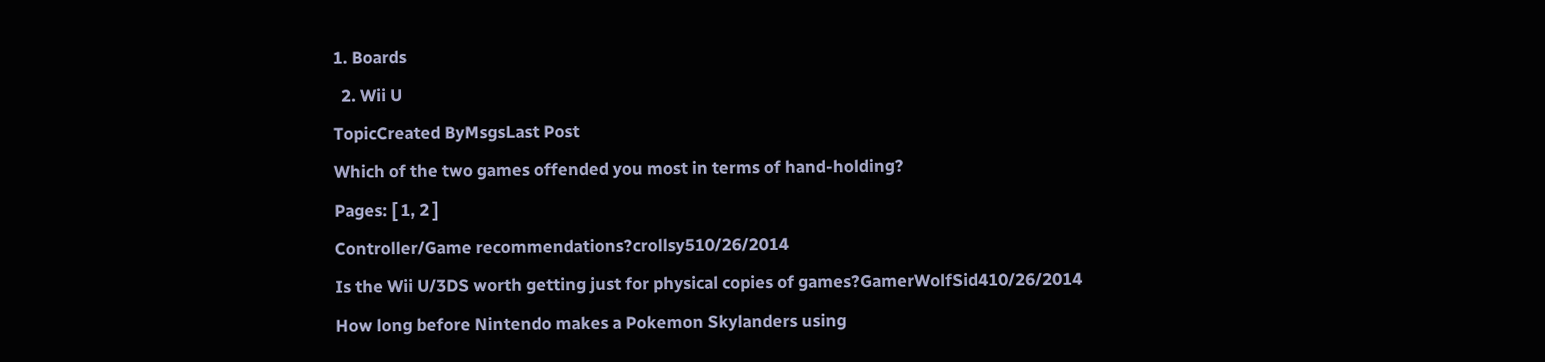1. Boards
  2. Wii U
TopicCreated ByMsgsLast Post
Which of the two games offended you most in terms of hand-holding?
Pages: [ 1, 2 ]
Controller/Game recommendations?crollsy510/26/2014
Is the Wii U/3DS worth getting just for physical copies of games?GamerWolfSid410/26/2014
How long before Nintendo makes a Pokemon Skylanders using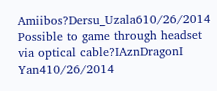Amiibos?Dersu_Uzala610/26/2014
Possible to game through headset via optical cable?IAznDragonI Yan410/26/2014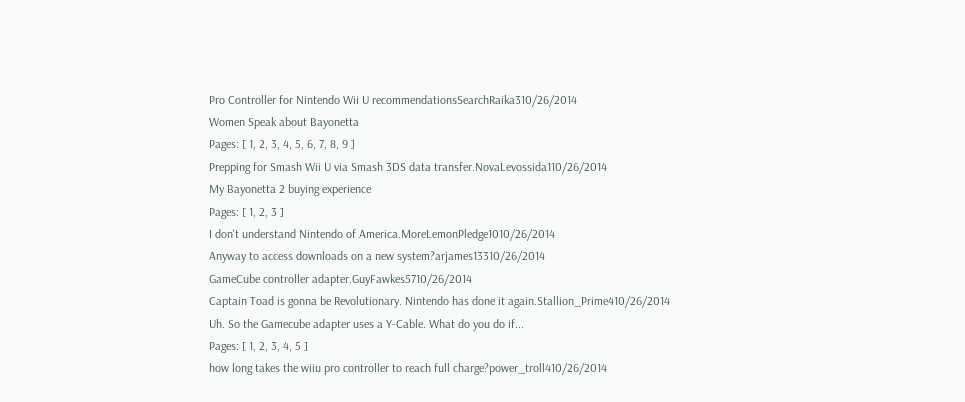Pro Controller for Nintendo Wii U recommendationsSearchRaika310/26/2014
Women Speak about Bayonetta
Pages: [ 1, 2, 3, 4, 5, 6, 7, 8, 9 ]
Prepping for Smash Wii U via Smash 3DS data transfer.NovaLevossida110/26/2014
My Bayonetta 2 buying experience
Pages: [ 1, 2, 3 ]
I don't understand Nintendo of America.MoreLemonPledge1010/26/2014
Anyway to access downloads on a new system?arjames13310/26/2014
GameCube controller adapter.GuyFawkes5710/26/2014
Captain Toad is gonna be Revolutionary. Nintendo has done it again.Stallion_Prime410/26/2014
Uh. So the Gamecube adapter uses a Y-Cable. What do you do if...
Pages: [ 1, 2, 3, 4, 5 ]
how long takes the wiiu pro controller to reach full charge?power_troll410/26/2014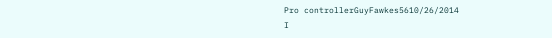Pro controllerGuyFawkes5610/26/2014
I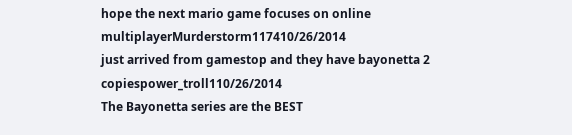hope the next mario game focuses on online multiplayerMurderstorm117410/26/2014
just arrived from gamestop and they have bayonetta 2 copiespower_troll110/26/2014
The Bayonetta series are the BEST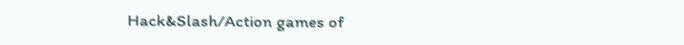Hack&Slash/Action games of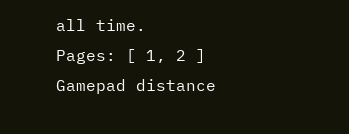all time.
Pages: [ 1, 2 ]
Gamepad distance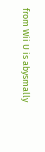from Wii U is abysmally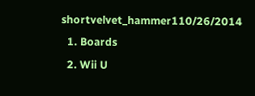shortvelvet_hammer110/26/2014
  1. Boards
  2. Wii U